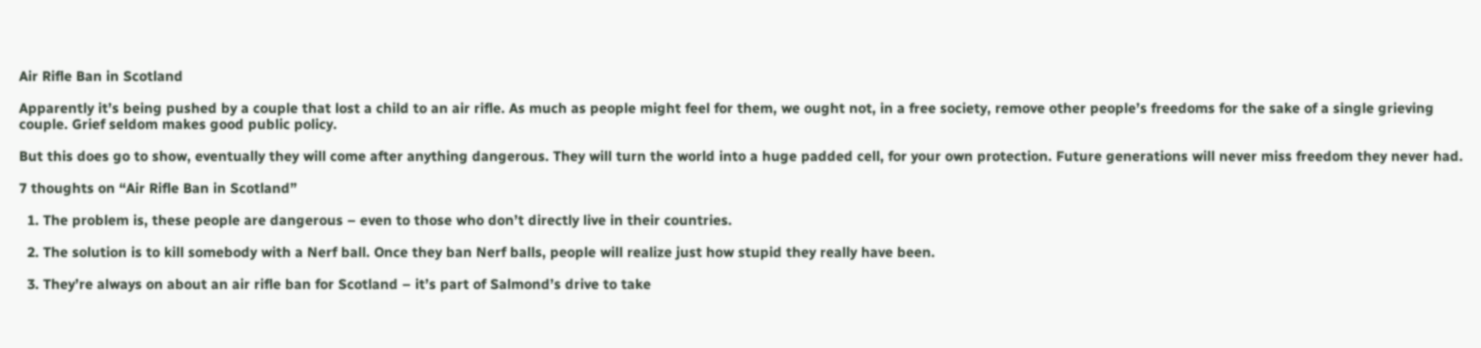Air Rifle Ban in Scotland

Apparently it’s being pushed by a couple that lost a child to an air rifle. As much as people might feel for them, we ought not, in a free society, remove other people’s freedoms for the sake of a single grieving couple. Grief seldom makes good public policy.

But this does go to show, eventually they will come after anything dangerous. They will turn the world into a huge padded cell, for your own protection. Future generations will never miss freedom they never had.

7 thoughts on “Air Rifle Ban in Scotland”

  1. The problem is, these people are dangerous – even to those who don’t directly live in their countries.

  2. The solution is to kill somebody with a Nerf ball. Once they ban Nerf balls, people will realize just how stupid they really have been.

  3. They’re always on about an air rifle ban for Scotland – it’s part of Salmond’s drive to take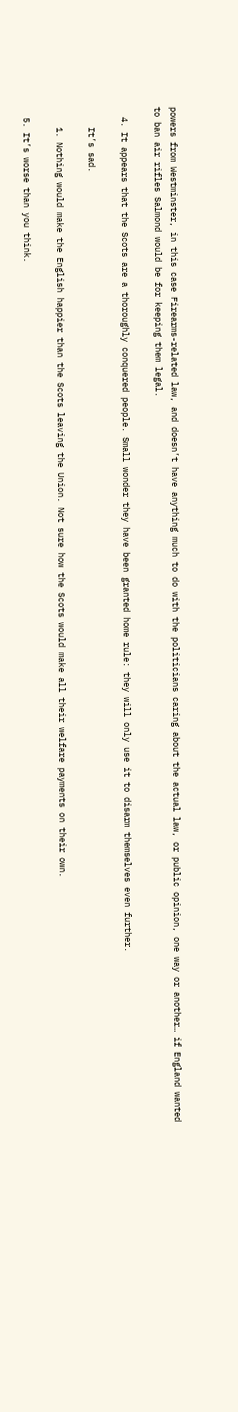powers from Westminster, in this case Firearms-related law, and doesn’t have anything much to do with the politicians caring about the actual law, or public opinion, one way or another… if England wanted to ban air rifles Salmond would be for keeping them legal.

  4. It appears that the Scots are a thoroughly conquered people. Small wonder they have been granted home rule: they will only use it to disarm themselves even further.

    It’s sad.

    1. Nothing would make the English happier than the Scots leaving the Union. Not sure how the Scots would make all their welfare payments on their own.

  5. It’s worse than you think.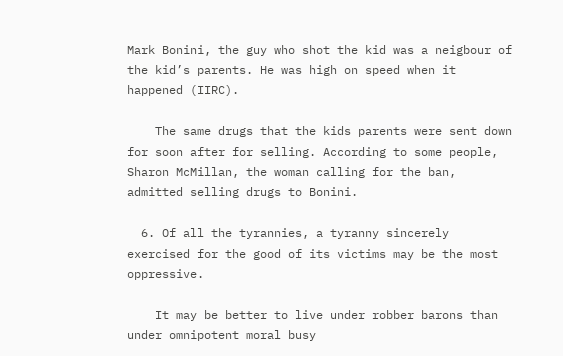Mark Bonini, the guy who shot the kid was a neigbour of the kid’s parents. He was high on speed when it happened (IIRC).

    The same drugs that the kids parents were sent down for soon after for selling. According to some people, Sharon McMillan, the woman calling for the ban, admitted selling drugs to Bonini.

  6. Of all the tyrannies, a tyranny sincerely exercised for the good of its victims may be the most oppressive.

    It may be better to live under robber barons than under omnipotent moral busy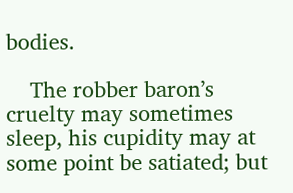bodies.

    The robber baron’s cruelty may sometimes sleep, his cupidity may at some point be satiated; but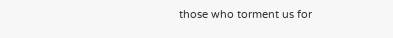those who torment us for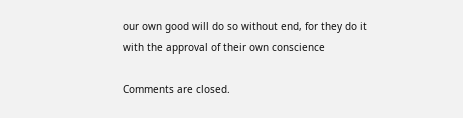our own good will do so without end, for they do it with the approval of their own conscience

Comments are closed.